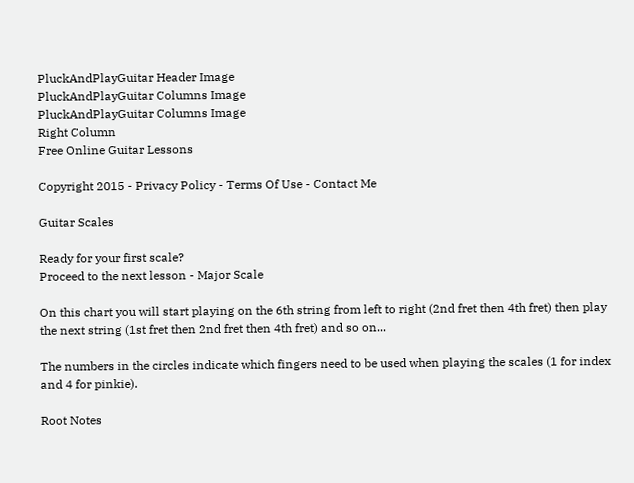PluckAndPlayGuitar Header Image
PluckAndPlayGuitar Columns Image
PluckAndPlayGuitar Columns Image
Right Column
Free Online Guitar Lessons

Copyright 2015 - Privacy Policy - Terms Of Use - Contact Me

Guitar Scales

Ready for your first scale?
Proceed to the next lesson - Major Scale

On this chart you will start playing on the 6th string from left to right (2nd fret then 4th fret) then play the next string (1st fret then 2nd fret then 4th fret) and so on...

The numbers in the circles indicate which fingers need to be used when playing the scales (1 for index and 4 for pinkie).

Root Notes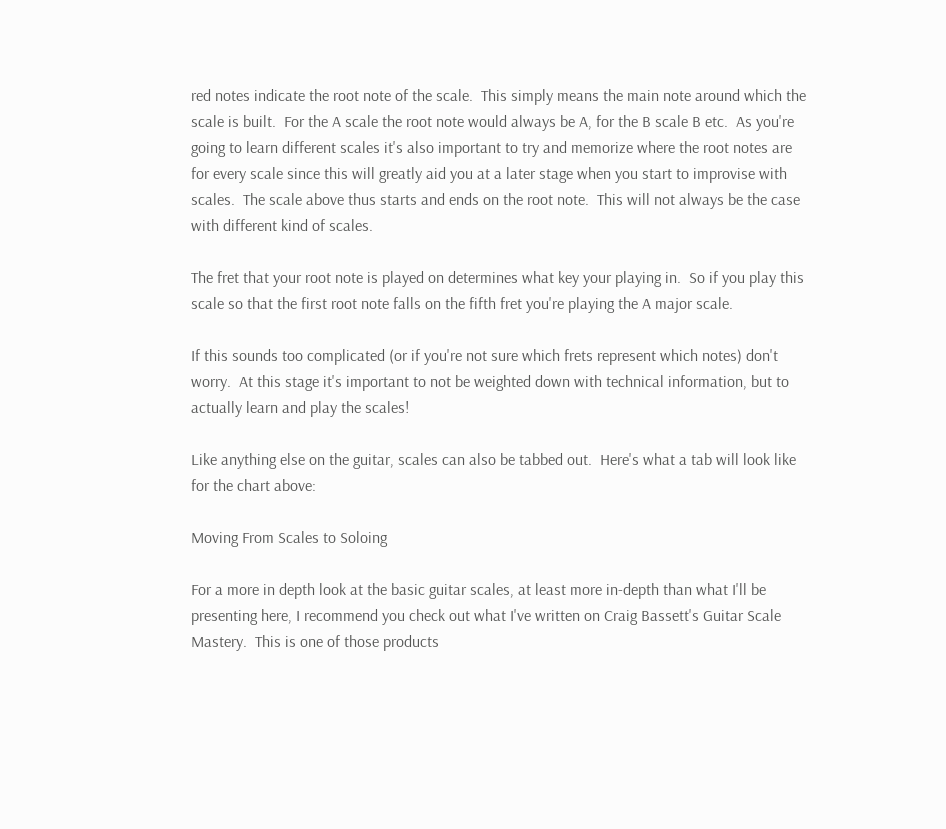red notes indicate the root note of the scale.  This simply means the main note around which the scale is built.  For the A scale the root note would always be A, for the B scale B etc.  As you're going to learn different scales it's also important to try and memorize where the root notes are for every scale since this will greatly aid you at a later stage when you start to improvise with scales.  The scale above thus starts and ends on the root note.  This will not always be the case with different kind of scales.

The fret that your root note is played on determines what key your playing in.  So if you play this scale so that the first root note falls on the fifth fret you're playing the A major scale.

If this sounds too complicated (or if you're not sure which frets represent which notes) don't worry.  At this stage it's important to not be weighted down with technical information, but to actually learn and play the scales!

Like anything else on the guitar, scales can also be tabbed out.  Here's what a tab will look like for the chart above:

Moving From Scales to Soloing

For a more in depth look at the basic guitar scales, at least more in-depth than what I'll be presenting here, I recommend you check out what I've written on Craig Bassett's Guitar Scale Mastery.  This is one of those products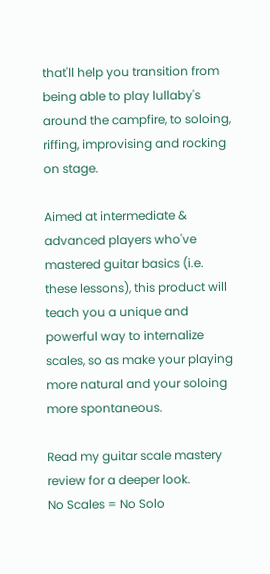that'll help you transition from being able to play lullaby's around the campfire, to soloing, riffing, improvising and rocking on stage.

Aimed at intermediate & advanced players who've mastered guitar basics (i.e. these lessons), this product will teach you a unique and powerful way to internalize scales, so as make your playing more natural and your soloing more spontaneous.

Read my guitar scale mastery review for a deeper look.
No Scales = No Solo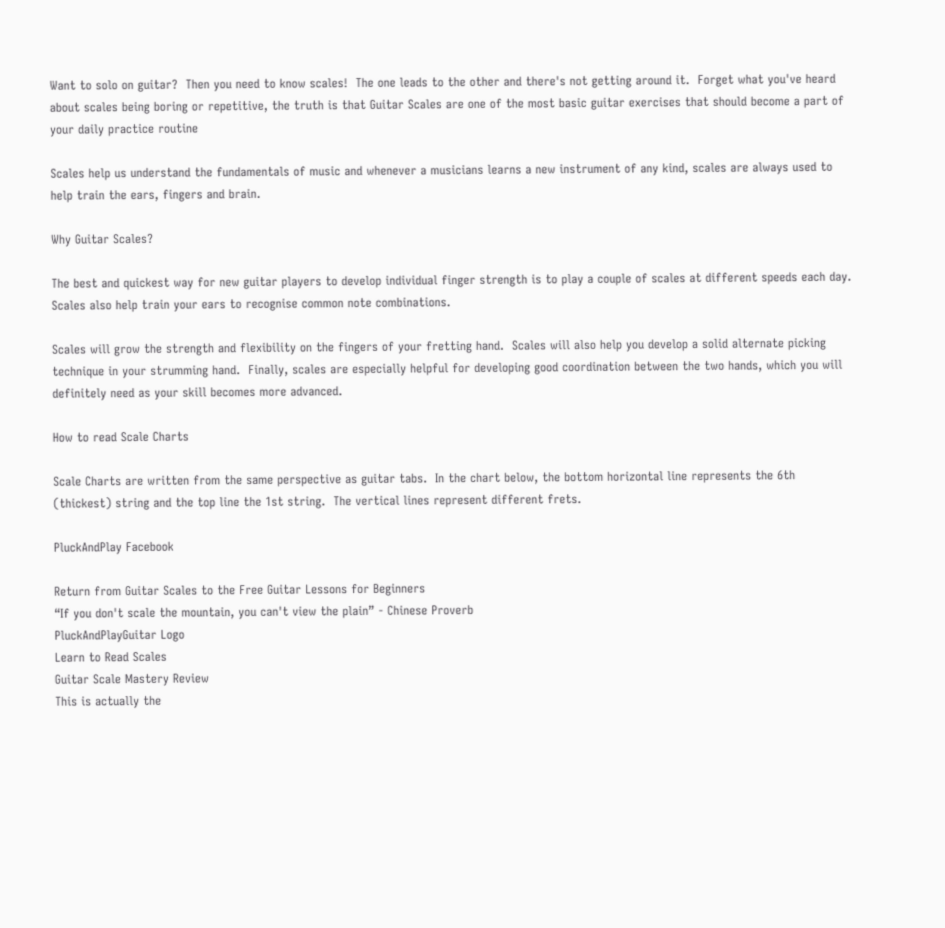Want to solo on guitar?  Then you need to know scales!  The one leads to the other and there's not getting around it.  Forget what you've heard about scales being boring or repetitive, the truth is that Guitar Scales are one of the most basic guitar exercises that should become a part of your daily practice routine

Scales help us understand the fundamentals of music and whenever a musicians learns a new instrument of any kind, scales are always used to help train the ears, fingers and brain.

Why Guitar Scales?

The best and quickest way for new guitar players to develop individual finger strength is to play a couple of scales at different speeds each day.  Scales also help train your ears to recognise common note combinations.

Scales will grow the strength and flexibility on the fingers of your fretting hand.  Scales will also help you develop a solid alternate picking technique in your strumming hand.  Finally, scales are especially helpful for developing good coordination between the two hands, which you will definitely need as your skill becomes more advanced.

How to read Scale Charts

Scale Charts are written from the same perspective as guitar tabs.  In the chart below, the bottom horizontal line represents the 6th (thickest) string and the top line the 1st string.  The vertical lines represent different frets.

PluckAndPlay Facebook

Return from Guitar Scales to the Free Guitar Lessons for Beginners
“If you don't scale the mountain, you can't view the plain” - Chinese Proverb
PluckAndPlayGuitar Logo
Learn to Read Scales
Guitar Scale Mastery Review
This is actually the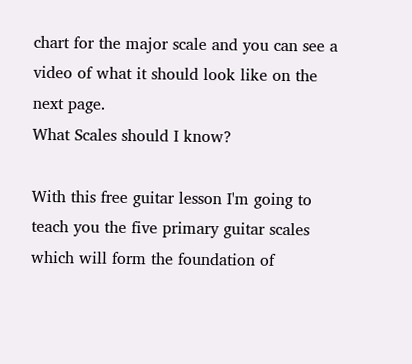chart for the major scale and you can see a video of what it should look like on the next page.
What Scales should I know?

With this free guitar lesson I'm going to teach you the five primary guitar scales which will form the foundation of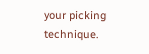your picking technique.